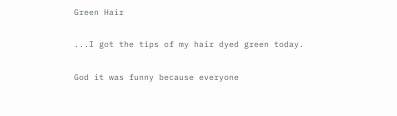Green Hair

...I got the tips of my hair dyed green today.

God it was funny because everyone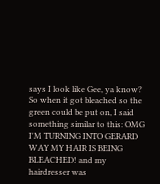says I look like Gee, ya know? So when it got bleached so the green could be put on, I said something similar to this: OMG I'M TURNING INTO GERARD WAY MY HAIR IS BEING BLEACHED! and my hairdresser was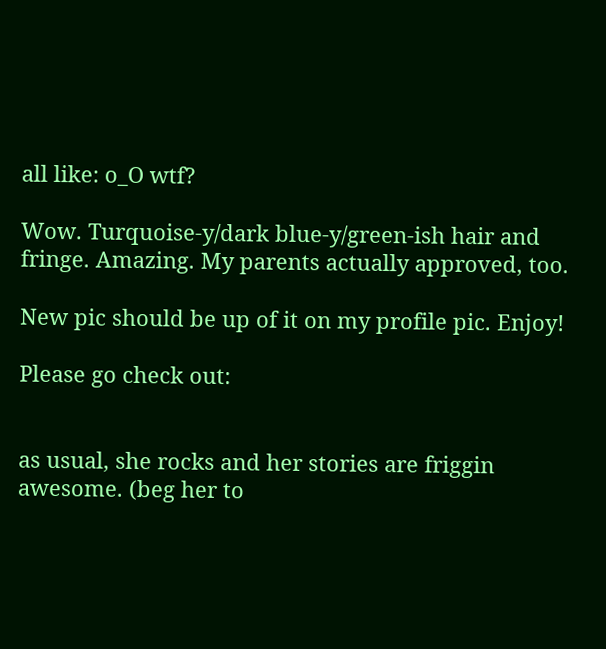all like: o_O wtf?

Wow. Turquoise-y/dark blue-y/green-ish hair and fringe. Amazing. My parents actually approved, too.

New pic should be up of it on my profile pic. Enjoy!

Please go check out:


as usual, she rocks and her stories are friggin awesome. (beg her to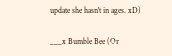update she hasn't in ages. xD)

___x Bumble Bee (Or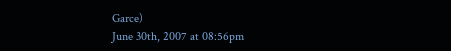Garce)
June 30th, 2007 at 08:56pm